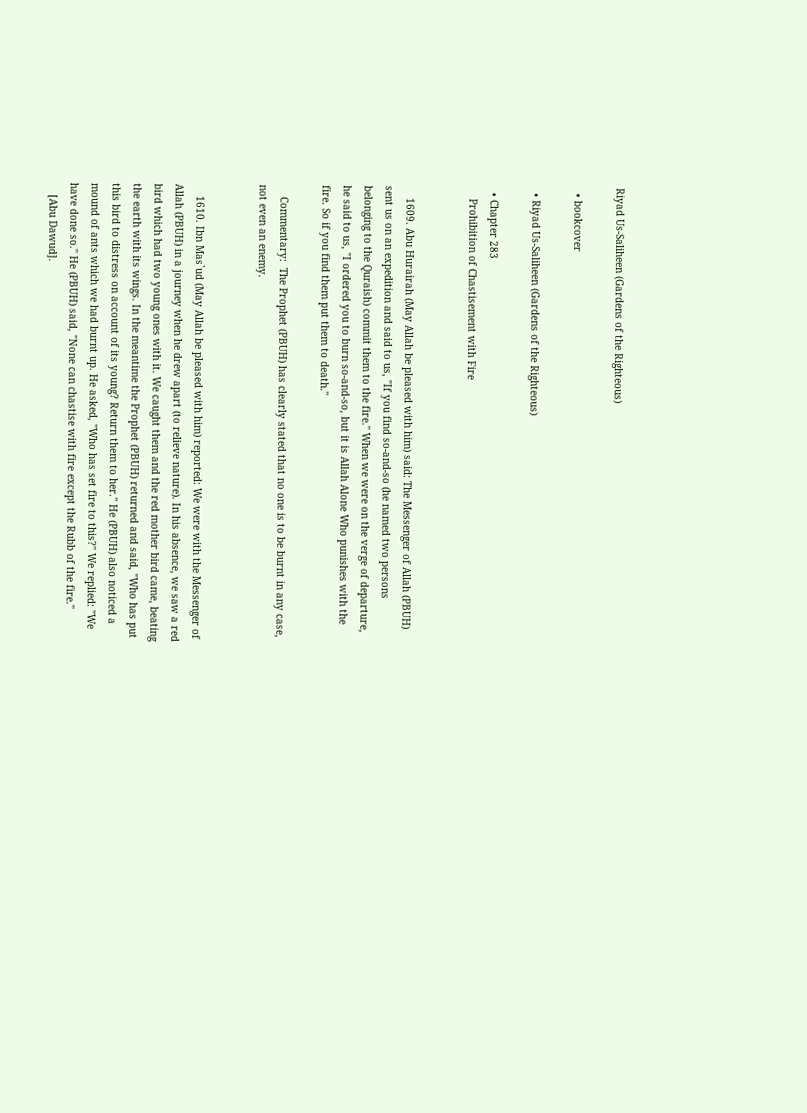Riyad Us-Saliheen (Gardens of the Righteous)

  • bookcover

  • Riyad Us-Saliheen (Gardens of the Righteous)

  • Chapter 283
    Prohibition of Chastisement with Fire


    1609. Abu Hurairah (May Allah be pleased with him) said: The Messenger of Allah (PBUH) sent us on an expedition and said to us, "If you find so-and-so (he named two persons belonging to the Quraish) commit them to the fire.'' When we were on the verge of departure, he said to us, "I ordered you to burn so-and-so, but it is Allah Alone Who punishes with the fire. So if you find them put them to death.''

    Commentary:  The Prophet (PBUH) has clearly stated that no one is to be burnt in any case, not even an enemy.


    1610. Ibn Mas`ud (May Allah be pleased with him) reported: We were with the Messenger of Allah (PBUH) in a journey when he drew apart (to relieve nature). In his absence, we saw a red bird which had two young ones with it. We caught them and the red mother bird came, beating the earth with its wings. In the meantime the Prophet (PBUH) returned and said, "Who has put this bird to distress on account of its young? Return them to her.'' He (PBUH) also noticed a mound of ants which we had burnt up. He asked, "Who has set fire to this?'' We replied: "We have done so.'' He (PBUH) said, "None can chastise with fire except the Rubb of the fire.''
    [Abu Dawud].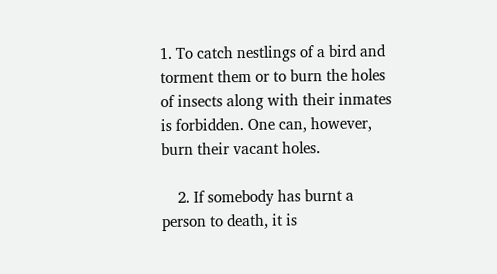1. To catch nestlings of a bird and torment them or to burn the holes of insects along with their inmates is forbidden. One can, however, burn their vacant holes.

    2. If somebody has burnt a person to death, it is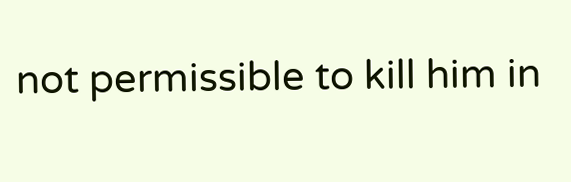not permissible to kill him in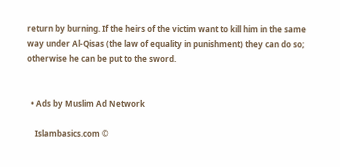return by burning. If the heirs of the victim want to kill him in the same way under Al-Qisas (the law of equality in punishment) they can do so; otherwise he can be put to the sword.


  • Ads by Muslim Ad Network

    Islambasics.com ©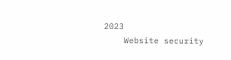2023
    Website security